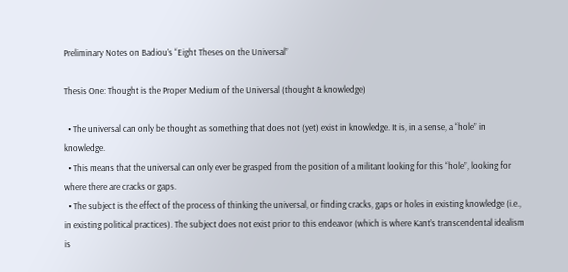Preliminary Notes on Badiou’s “Eight Theses on the Universal”

Thesis One: Thought is the Proper Medium of the Universal (thought & knowledge)

  • The universal can only be thought as something that does not (yet) exist in knowledge. It is, in a sense, a “hole” in knowledge.
  • This means that the universal can only ever be grasped from the position of a militant looking for this “hole”, looking for where there are cracks or gaps.
  • The subject is the effect of the process of thinking the universal, or finding cracks, gaps or holes in existing knowledge (i.e., in existing political practices). The subject does not exist prior to this endeavor (which is where Kant’s transcendental idealism is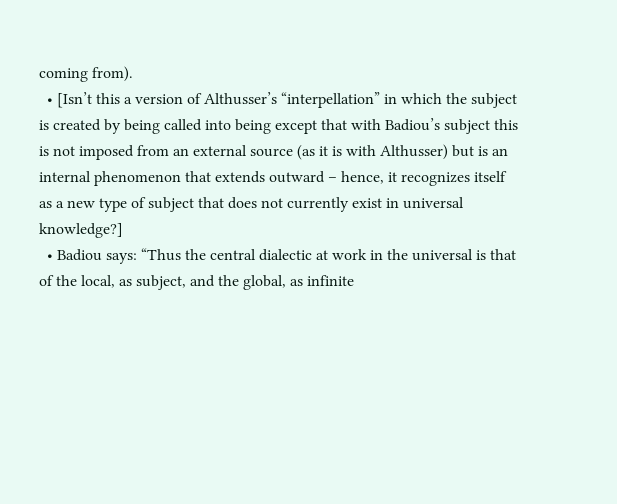coming from).
  • [Isn’t this a version of Althusser’s “interpellation” in which the subject is created by being called into being except that with Badiou’s subject this is not imposed from an external source (as it is with Althusser) but is an internal phenomenon that extends outward – hence, it recognizes itself as a new type of subject that does not currently exist in universal knowledge?]
  • Badiou says: “Thus the central dialectic at work in the universal is that of the local, as subject, and the global, as infinite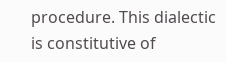procedure. This dialectic is constitutive of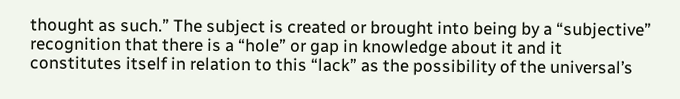thought as such.” The subject is created or brought into being by a “subjective” recognition that there is a “hole” or gap in knowledge about it and it constitutes itself in relation to this “lack” as the possibility of the universal’s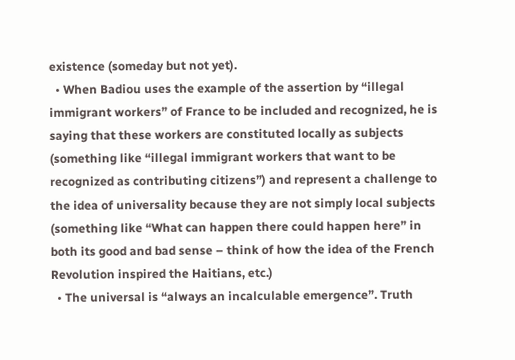existence (someday but not yet).
  • When Badiou uses the example of the assertion by “illegal immigrant workers” of France to be included and recognized, he is saying that these workers are constituted locally as subjects (something like “illegal immigrant workers that want to be recognized as contributing citizens”) and represent a challenge to the idea of universality because they are not simply local subjects (something like “What can happen there could happen here” in both its good and bad sense – think of how the idea of the French Revolution inspired the Haitians, etc.)
  • The universal is “always an incalculable emergence”. Truth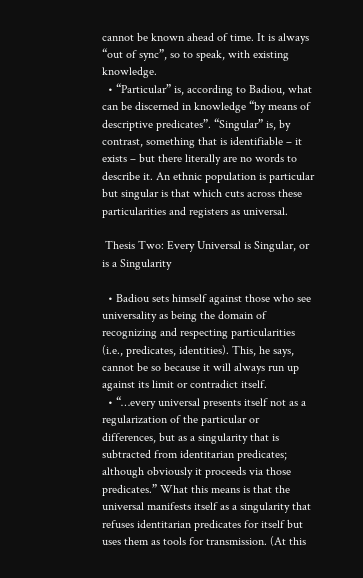cannot be known ahead of time. It is always “out of sync”, so to speak, with existing knowledge.
  • “Particular” is, according to Badiou, what can be discerned in knowledge “by means of descriptive predicates”. “Singular” is, by contrast, something that is identifiable – it exists – but there literally are no words to describe it. An ethnic population is particular but singular is that which cuts across these particularities and registers as universal.

 Thesis Two: Every Universal is Singular, or is a Singularity

  • Badiou sets himself against those who see universality as being the domain of recognizing and respecting particularities (i.e., predicates, identities). This, he says, cannot be so because it will always run up against its limit or contradict itself.
  • “…every universal presents itself not as a regularization of the particular or differences, but as a singularity that is subtracted from identitarian predicates; although obviously it proceeds via those predicates.” What this means is that the universal manifests itself as a singularity that refuses identitarian predicates for itself but uses them as tools for transmission. (At this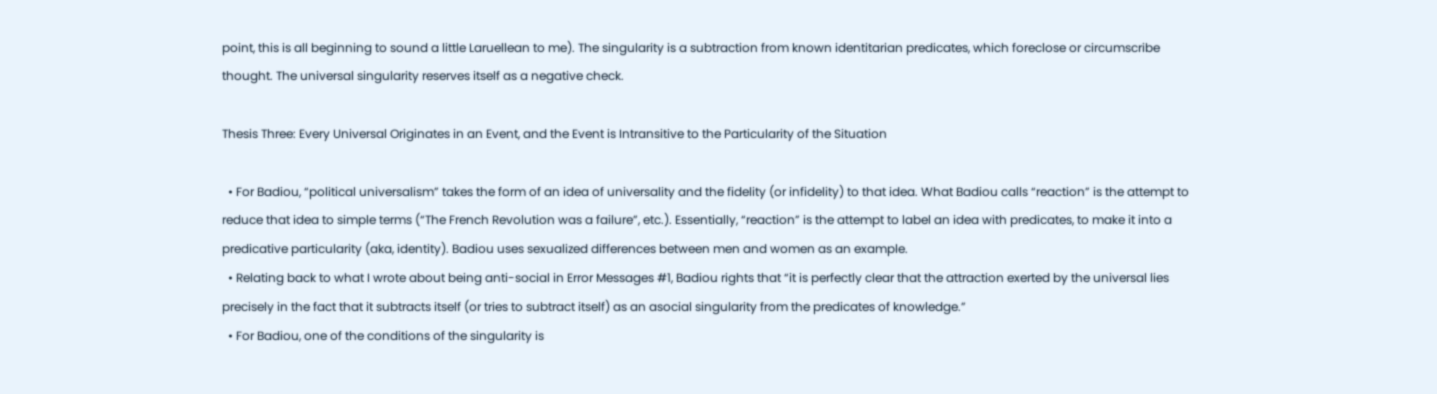point, this is all beginning to sound a little Laruellean to me). The singularity is a subtraction from known identitarian predicates, which foreclose or circumscribe thought. The universal singularity reserves itself as a negative check.

Thesis Three: Every Universal Originates in an Event, and the Event is Intransitive to the Particularity of the Situation

  • For Badiou, “political universalism” takes the form of an idea of universality and the fidelity (or infidelity) to that idea. What Badiou calls “reaction” is the attempt to reduce that idea to simple terms (“The French Revolution was a failure”, etc.). Essentially, “reaction” is the attempt to label an idea with predicates, to make it into a predicative particularity (aka, identity). Badiou uses sexualized differences between men and women as an example.
  • Relating back to what I wrote about being anti-social in Error Messages #1, Badiou rights that “it is perfectly clear that the attraction exerted by the universal lies precisely in the fact that it subtracts itself (or tries to subtract itself) as an asocial singularity from the predicates of knowledge.”
  • For Badiou, one of the conditions of the singularity is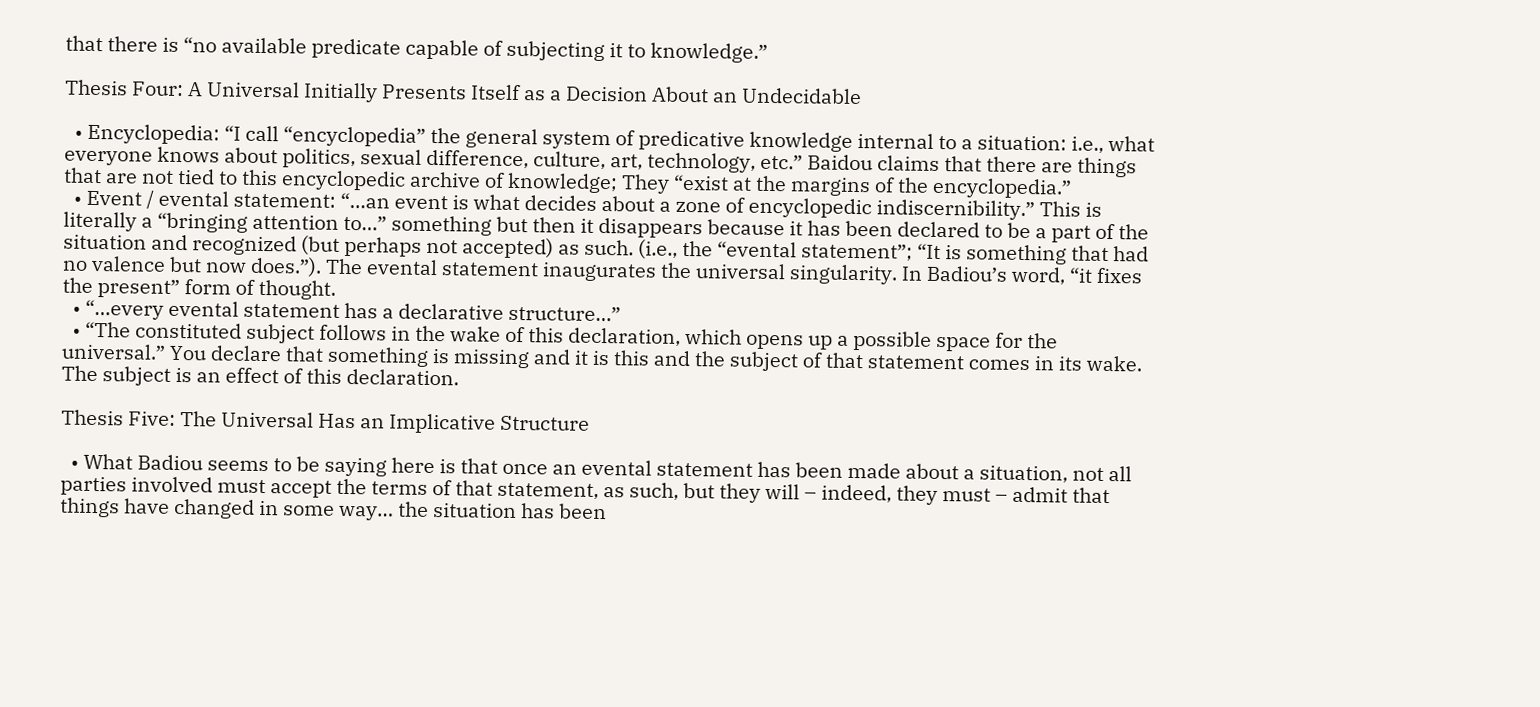that there is “no available predicate capable of subjecting it to knowledge.”

Thesis Four: A Universal Initially Presents Itself as a Decision About an Undecidable

  • Encyclopedia: “I call “encyclopedia” the general system of predicative knowledge internal to a situation: i.e., what everyone knows about politics, sexual difference, culture, art, technology, etc.” Baidou claims that there are things that are not tied to this encyclopedic archive of knowledge; They “exist at the margins of the encyclopedia.”
  • Event / evental statement: “…an event is what decides about a zone of encyclopedic indiscernibility.” This is literally a “bringing attention to…” something but then it disappears because it has been declared to be a part of the situation and recognized (but perhaps not accepted) as such. (i.e., the “evental statement”; “It is something that had no valence but now does.”). The evental statement inaugurates the universal singularity. In Badiou’s word, “it fixes the present” form of thought.
  • “…every evental statement has a declarative structure…”
  • “The constituted subject follows in the wake of this declaration, which opens up a possible space for the universal.” You declare that something is missing and it is this and the subject of that statement comes in its wake. The subject is an effect of this declaration.

Thesis Five: The Universal Has an Implicative Structure

  • What Badiou seems to be saying here is that once an evental statement has been made about a situation, not all parties involved must accept the terms of that statement, as such, but they will – indeed, they must – admit that things have changed in some way… the situation has been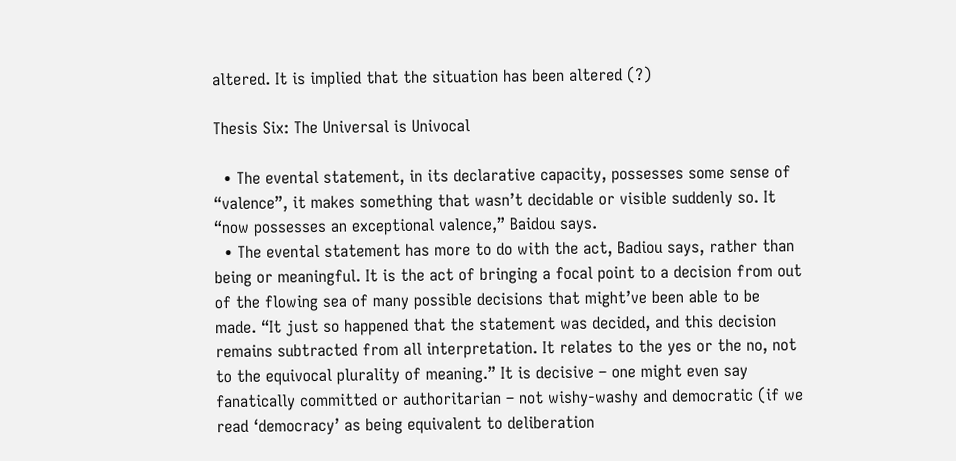altered. It is implied that the situation has been altered (?)

Thesis Six: The Universal is Univocal

  • The evental statement, in its declarative capacity, possesses some sense of “valence”, it makes something that wasn’t decidable or visible suddenly so. It “now possesses an exceptional valence,” Baidou says.
  • The evental statement has more to do with the act, Badiou says, rather than being or meaningful. It is the act of bringing a focal point to a decision from out of the flowing sea of many possible decisions that might’ve been able to be made. “It just so happened that the statement was decided, and this decision remains subtracted from all interpretation. It relates to the yes or the no, not to the equivocal plurality of meaning.” It is decisive – one might even say fanatically committed or authoritarian – not wishy-washy and democratic (if we read ‘democracy’ as being equivalent to deliberation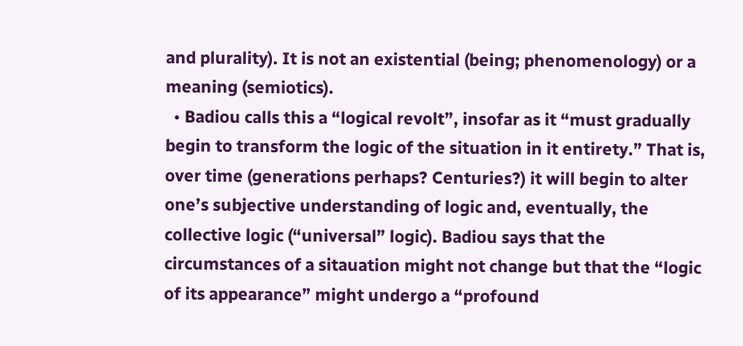and plurality). It is not an existential (being; phenomenology) or a meaning (semiotics).
  • Badiou calls this a “logical revolt”, insofar as it “must gradually begin to transform the logic of the situation in it entirety.” That is, over time (generations perhaps? Centuries?) it will begin to alter one’s subjective understanding of logic and, eventually, the collective logic (“universal” logic). Badiou says that the circumstances of a sitauation might not change but that the “logic of its appearance” might undergo a “profound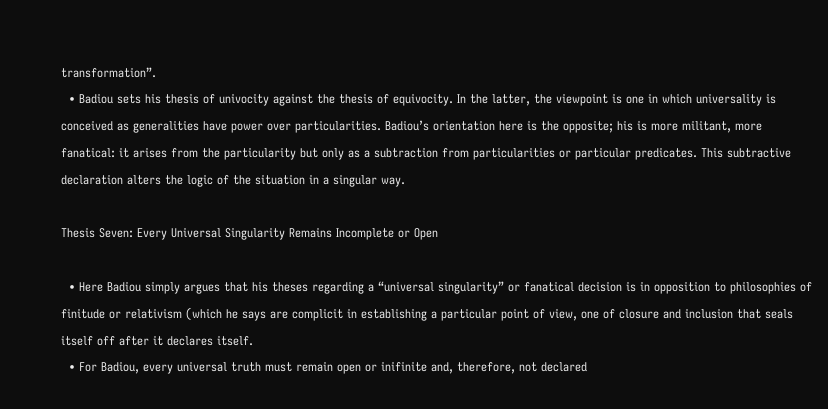transformation”.
  • Badiou sets his thesis of univocity against the thesis of equivocity. In the latter, the viewpoint is one in which universality is conceived as generalities have power over particularities. Badiou’s orientation here is the opposite; his is more militant, more fanatical: it arises from the particularity but only as a subtraction from particularities or particular predicates. This subtractive declaration alters the logic of the situation in a singular way.

Thesis Seven: Every Universal Singularity Remains Incomplete or Open

  • Here Badiou simply argues that his theses regarding a “universal singularity” or fanatical decision is in opposition to philosophies of finitude or relativism (which he says are complicit in establishing a particular point of view, one of closure and inclusion that seals itself off after it declares itself.
  • For Badiou, every universal truth must remain open or inifinite and, therefore, not declared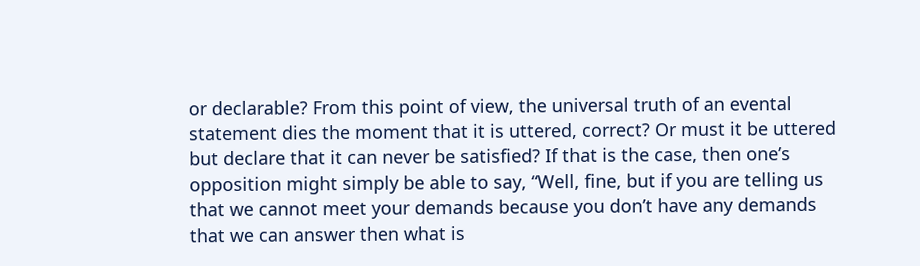or declarable? From this point of view, the universal truth of an evental statement dies the moment that it is uttered, correct? Or must it be uttered but declare that it can never be satisfied? If that is the case, then one’s opposition might simply be able to say, “Well, fine, but if you are telling us that we cannot meet your demands because you don’t have any demands that we can answer then what is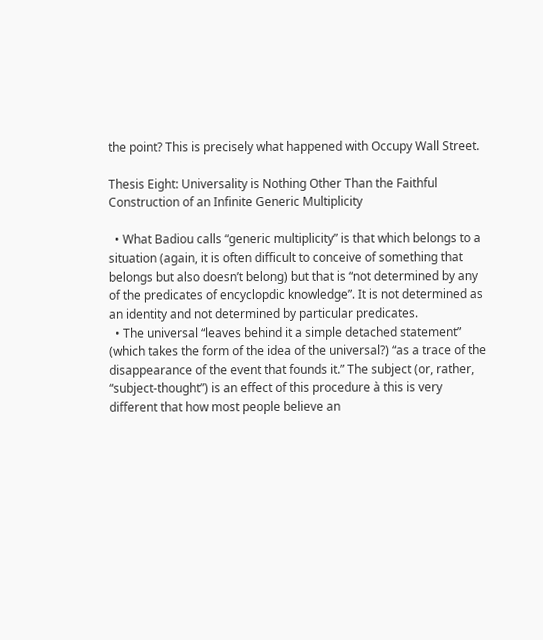the point? This is precisely what happened with Occupy Wall Street.

Thesis Eight: Universality is Nothing Other Than the Faithful Construction of an Infinite Generic Multiplicity

  • What Badiou calls “generic multiplicity” is that which belongs to a situation (again, it is often difficult to conceive of something that belongs but also doesn’t belong) but that is “not determined by any of the predicates of encyclopdic knowledge”. It is not determined as an identity and not determined by particular predicates.
  • The universal “leaves behind it a simple detached statement” (which takes the form of the idea of the universal?) “as a trace of the disappearance of the event that founds it.” The subject (or, rather, “subject-thought”) is an effect of this procedure à this is very different that how most people believe an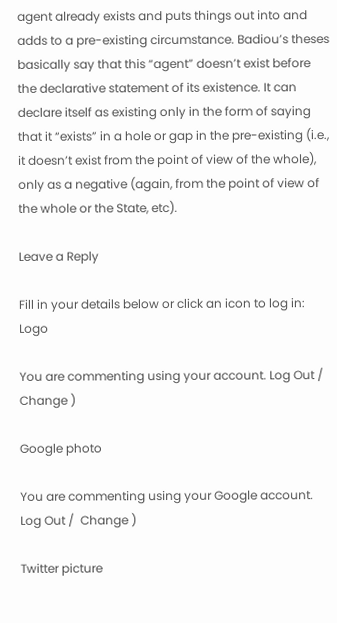agent already exists and puts things out into and adds to a pre-existing circumstance. Badiou’s theses basically say that this “agent” doesn’t exist before the declarative statement of its existence. It can declare itself as existing only in the form of saying that it “exists” in a hole or gap in the pre-existing (i.e., it doesn’t exist from the point of view of the whole), only as a negative (again, from the point of view of the whole or the State, etc).

Leave a Reply

Fill in your details below or click an icon to log in: Logo

You are commenting using your account. Log Out /  Change )

Google photo

You are commenting using your Google account. Log Out /  Change )

Twitter picture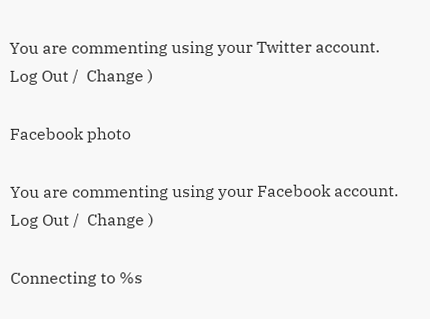You are commenting using your Twitter account. Log Out /  Change )

Facebook photo

You are commenting using your Facebook account. Log Out /  Change )

Connecting to %s